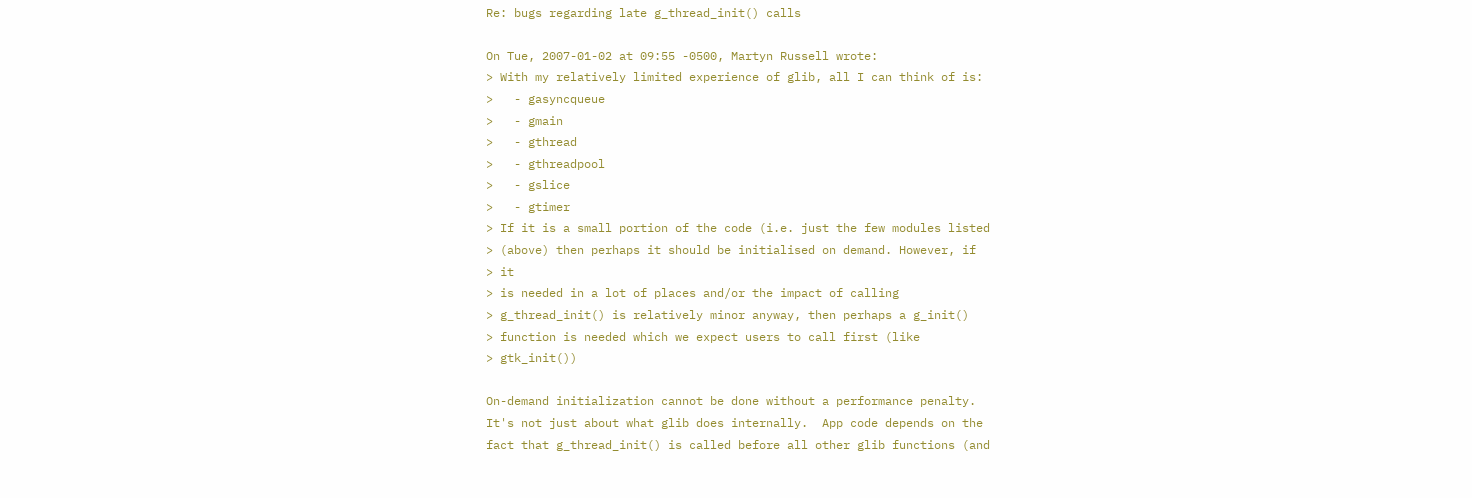Re: bugs regarding late g_thread_init() calls

On Tue, 2007-01-02 at 09:55 -0500, Martyn Russell wrote:
> With my relatively limited experience of glib, all I can think of is:
>   - gasyncqueue
>   - gmain
>   - gthread
>   - gthreadpool
>   - gslice
>   - gtimer
> If it is a small portion of the code (i.e. just the few modules listed
> (above) then perhaps it should be initialised on demand. However, if
> it
> is needed in a lot of places and/or the impact of calling
> g_thread_init() is relatively minor anyway, then perhaps a g_init()
> function is needed which we expect users to call first (like
> gtk_init())

On-demand initialization cannot be done without a performance penalty.
It's not just about what glib does internally.  App code depends on the
fact that g_thread_init() is called before all other glib functions (and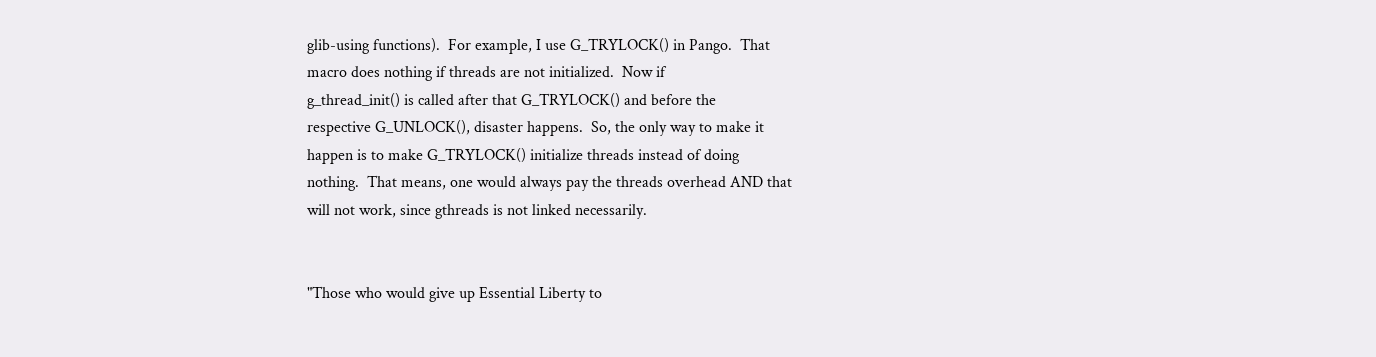glib-using functions).  For example, I use G_TRYLOCK() in Pango.  That
macro does nothing if threads are not initialized.  Now if
g_thread_init() is called after that G_TRYLOCK() and before the
respective G_UNLOCK(), disaster happens.  So, the only way to make it
happen is to make G_TRYLOCK() initialize threads instead of doing
nothing.  That means, one would always pay the threads overhead AND that
will not work, since gthreads is not linked necessarily.


"Those who would give up Essential Liberty to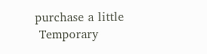purchase a little
 Temporary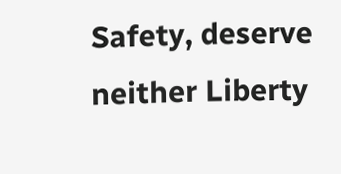Safety, deserve neither Liberty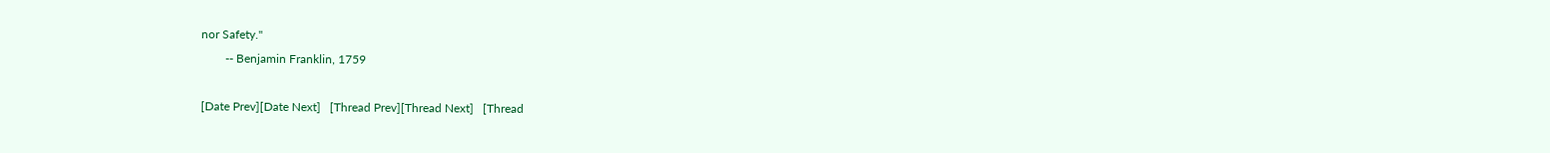nor Safety."
        -- Benjamin Franklin, 1759

[Date Prev][Date Next]   [Thread Prev][Thread Next]   [Thread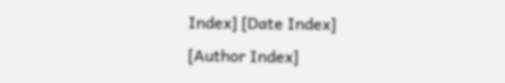Index] [Date Index] [Author Index]